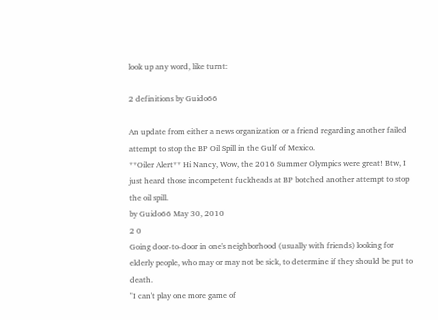look up any word, like turnt:

2 definitions by Guido66

An update from either a news organization or a friend regarding another failed attempt to stop the BP Oil Spill in the Gulf of Mexico.
**Oiler Alert** Hi Nancy, Wow, the 2016 Summer Olympics were great! Btw, I just heard those incompetent fuckheads at BP botched another attempt to stop the oil spill.
by Guido66 May 30, 2010
2 0
Going door-to-door in one's neighborhood (usually with friends) looking for elderly people, who may or may not be sick, to determine if they should be put to death.
"I can't play one more game of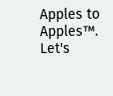Apples to Apples™. Let's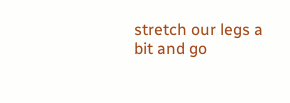stretch our legs a bit and go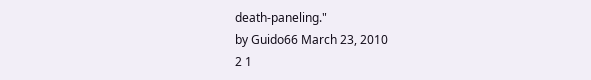death-paneling."
by Guido66 March 23, 2010
2 1